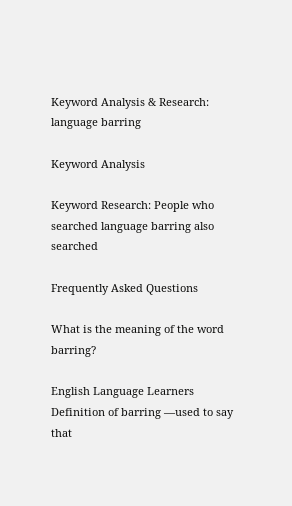Keyword Analysis & Research: language barring

Keyword Analysis

Keyword Research: People who searched language barring also searched

Frequently Asked Questions

What is the meaning of the word barring?

English Language Learners Definition of barring —used to say that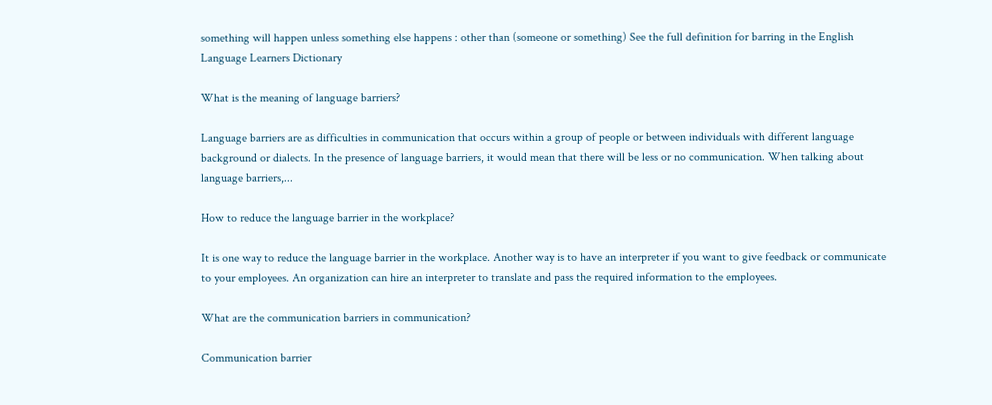something will happen unless something else happens : other than (someone or something) See the full definition for barring in the English Language Learners Dictionary

What is the meaning of language barriers?

Language barriers are as difficulties in communication that occurs within a group of people or between individuals with different language background or dialects. In the presence of language barriers, it would mean that there will be less or no communication. When talking about language barriers,...

How to reduce the language barrier in the workplace?

It is one way to reduce the language barrier in the workplace. Another way is to have an interpreter if you want to give feedback or communicate to your employees. An organization can hire an interpreter to translate and pass the required information to the employees.

What are the communication barriers in communication?

Communication barrier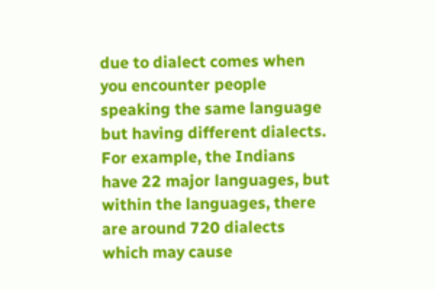due to dialect comes when you encounter people speaking the same language but having different dialects. For example, the Indians have 22 major languages, but within the languages, there are around 720 dialects which may cause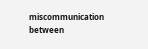miscommunication between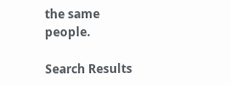the same people.

Search Results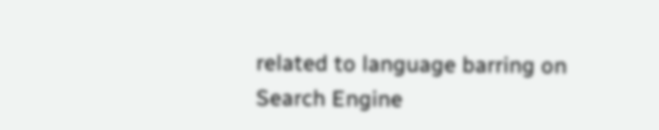related to language barring on Search Engine